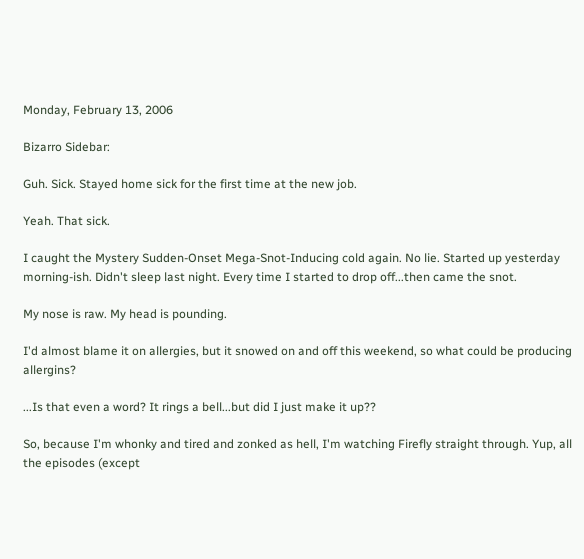Monday, February 13, 2006

Bizarro Sidebar:

Guh. Sick. Stayed home sick for the first time at the new job.

Yeah. That sick.

I caught the Mystery Sudden-Onset Mega-Snot-Inducing cold again. No lie. Started up yesterday morning-ish. Didn't sleep last night. Every time I started to drop off...then came the snot.

My nose is raw. My head is pounding.

I'd almost blame it on allergies, but it snowed on and off this weekend, so what could be producing allergins?

...Is that even a word? It rings a bell...but did I just make it up??

So, because I'm whonky and tired and zonked as hell, I'm watching Firefly straight through. Yup, all the episodes (except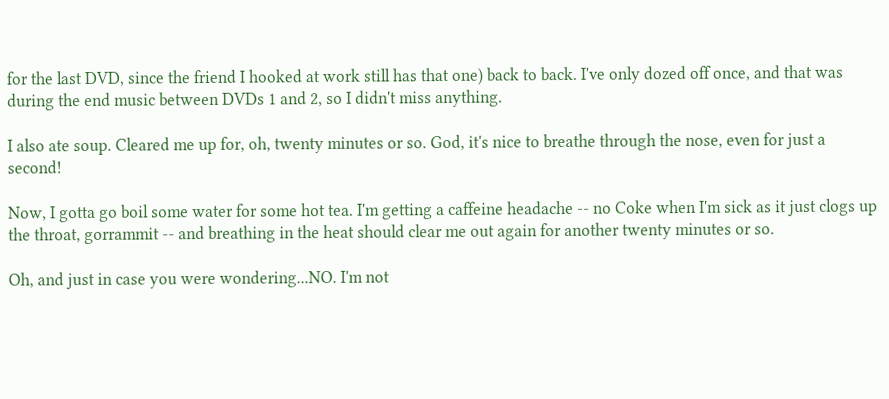for the last DVD, since the friend I hooked at work still has that one) back to back. I've only dozed off once, and that was during the end music between DVDs 1 and 2, so I didn't miss anything.

I also ate soup. Cleared me up for, oh, twenty minutes or so. God, it's nice to breathe through the nose, even for just a second!

Now, I gotta go boil some water for some hot tea. I'm getting a caffeine headache -- no Coke when I'm sick as it just clogs up the throat, gorrammit -- and breathing in the heat should clear me out again for another twenty minutes or so.

Oh, and just in case you were wondering...NO. I'm not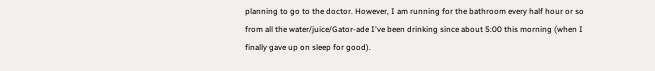planning to go to the doctor. However, I am running for the bathroom every half hour or so from all the water/juice/Gator-ade I've been drinking since about 5:00 this morning (when I finally gave up on sleep for good).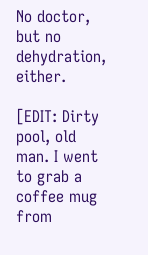No doctor, but no dehydration, either.

[EDIT: Dirty pool, old man. I went to grab a coffee mug from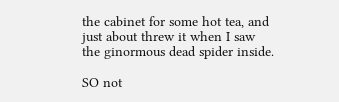the cabinet for some hot tea, and just about threw it when I saw the ginormous dead spider inside.

SO not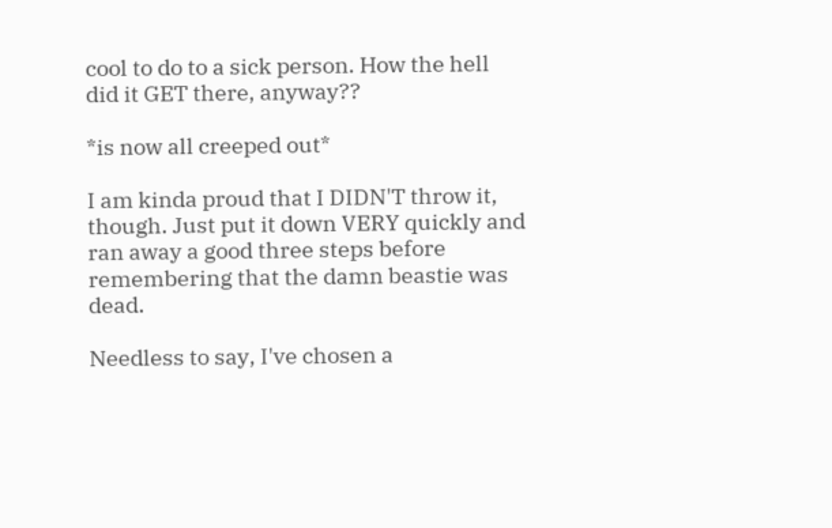cool to do to a sick person. How the hell did it GET there, anyway??

*is now all creeped out*

I am kinda proud that I DIDN'T throw it, though. Just put it down VERY quickly and ran away a good three steps before remembering that the damn beastie was dead.

Needless to say, I've chosen a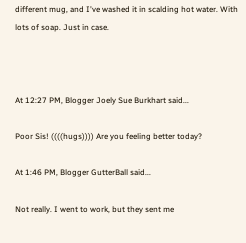different mug, and I've washed it in scalding hot water. With lots of soap. Just in case.



At 12:27 PM, Blogger Joely Sue Burkhart said...

Poor Sis! ((((hugs)))) Are you feeling better today?

At 1:46 PM, Blogger GutterBall said...

Not really. I went to work, but they sent me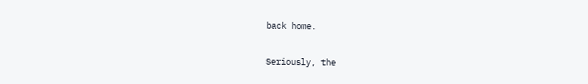back home.

Seriously, the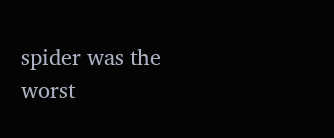spider was the worst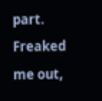part. Freaked me out,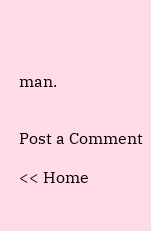man.


Post a Comment

<< Home